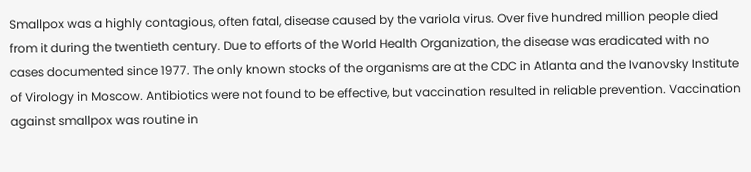Smallpox was a highly contagious, often fatal, disease caused by the variola virus. Over five hundred million people died from it during the twentieth century. Due to efforts of the World Health Organization, the disease was eradicated with no cases documented since 1977. The only known stocks of the organisms are at the CDC in Atlanta and the Ivanovsky Institute of Virology in Moscow. Antibiotics were not found to be effective, but vaccination resulted in reliable prevention. Vaccination against smallpox was routine in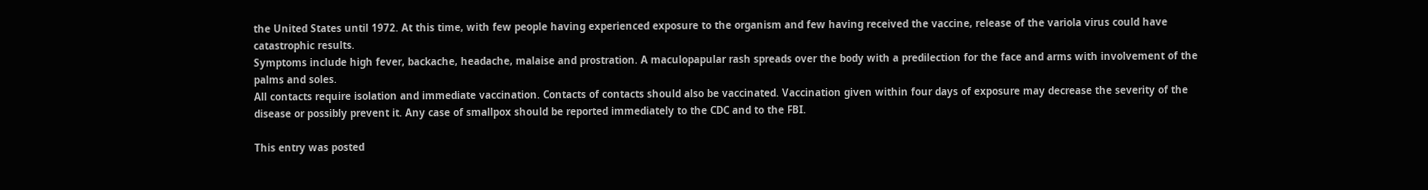the United States until 1972. At this time, with few people having experienced exposure to the organism and few having received the vaccine, release of the variola virus could have catastrophic results.
Symptoms include high fever, backache, headache, malaise and prostration. A maculopapular rash spreads over the body with a predilection for the face and arms with involvement of the palms and soles.
All contacts require isolation and immediate vaccination. Contacts of contacts should also be vaccinated. Vaccination given within four days of exposure may decrease the severity of the disease or possibly prevent it. Any case of smallpox should be reported immediately to the CDC and to the FBI.

This entry was posted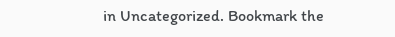in Uncategorized. Bookmark the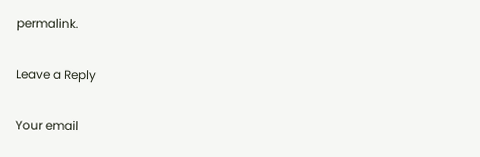permalink.

Leave a Reply

Your email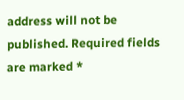address will not be published. Required fields are marked *